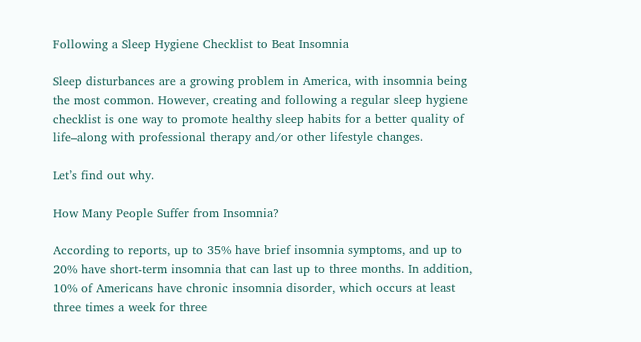Following a Sleep Hygiene Checklist to Beat Insomnia

Sleep disturbances are a growing problem in America, with insomnia being the most common. However, creating and following a regular sleep hygiene checklist is one way to promote healthy sleep habits for a better quality of life–along with professional therapy and/or other lifestyle changes.

Let’s find out why.

How Many People Suffer from Insomnia?

According to reports, up to 35% have brief insomnia symptoms, and up to 20% have short-term insomnia that can last up to three months. In addition, 10% of Americans have chronic insomnia disorder, which occurs at least three times a week for three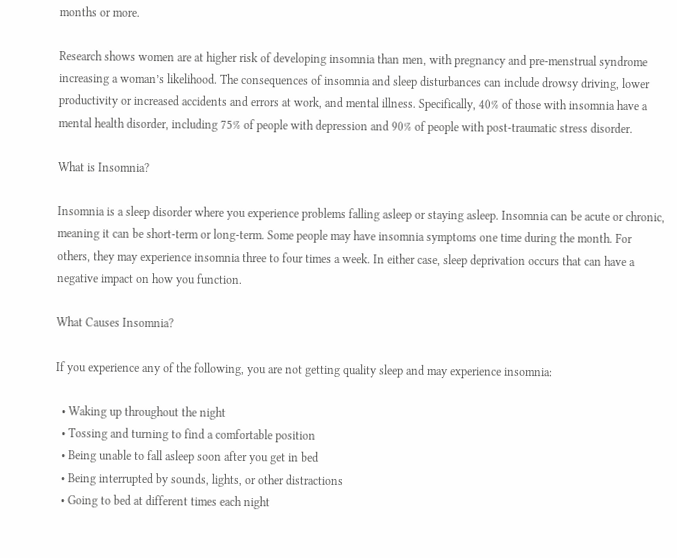months or more.

Research shows women are at higher risk of developing insomnia than men, with pregnancy and pre-menstrual syndrome increasing a woman’s likelihood. The consequences of insomnia and sleep disturbances can include drowsy driving, lower productivity or increased accidents and errors at work, and mental illness. Specifically, 40% of those with insomnia have a mental health disorder, including 75% of people with depression and 90% of people with post-traumatic stress disorder.

What is Insomnia?

Insomnia is a sleep disorder where you experience problems falling asleep or staying asleep. Insomnia can be acute or chronic, meaning it can be short-term or long-term. Some people may have insomnia symptoms one time during the month. For others, they may experience insomnia three to four times a week. In either case, sleep deprivation occurs that can have a negative impact on how you function.

What Causes Insomnia?

If you experience any of the following, you are not getting quality sleep and may experience insomnia:

  • Waking up throughout the night
  • Tossing and turning to find a comfortable position
  • Being unable to fall asleep soon after you get in bed
  • Being interrupted by sounds, lights, or other distractions
  • Going to bed at different times each night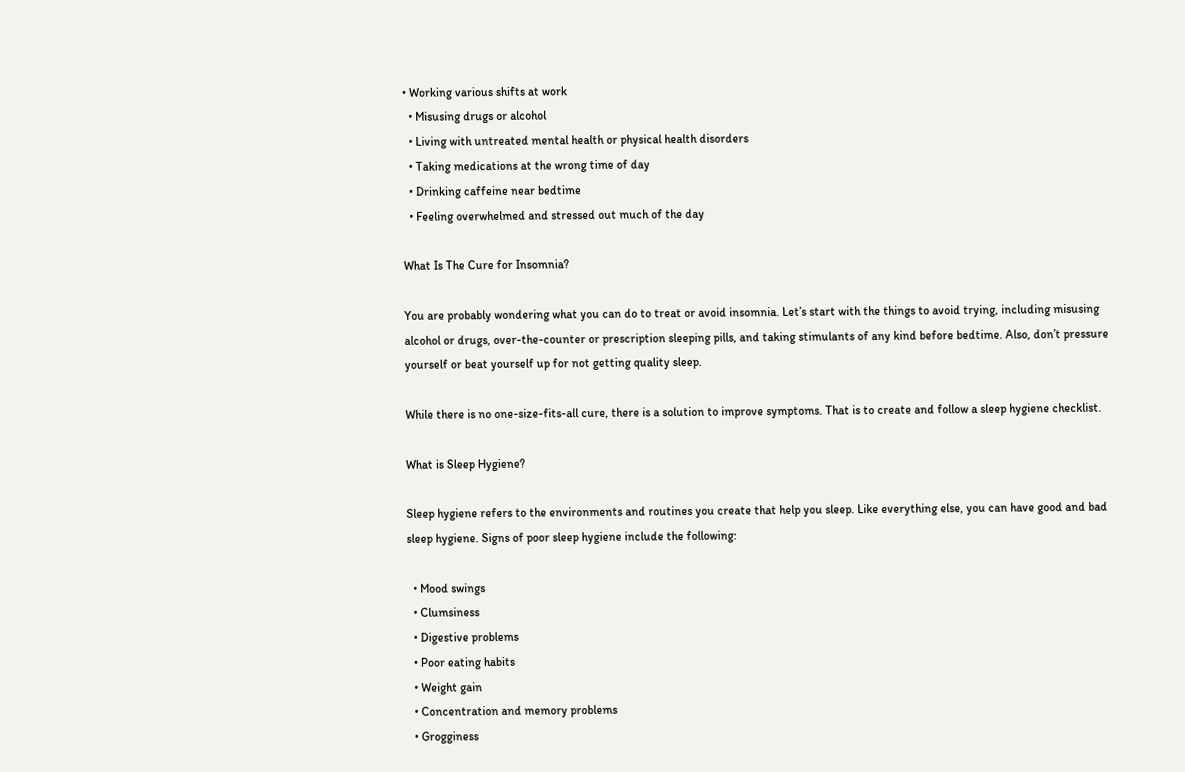• Working various shifts at work
  • Misusing drugs or alcohol
  • Living with untreated mental health or physical health disorders
  • Taking medications at the wrong time of day
  • Drinking caffeine near bedtime
  • Feeling overwhelmed and stressed out much of the day

What Is The Cure for Insomnia?

You are probably wondering what you can do to treat or avoid insomnia. Let’s start with the things to avoid trying, including misusing alcohol or drugs, over-the-counter or prescription sleeping pills, and taking stimulants of any kind before bedtime. Also, don’t pressure yourself or beat yourself up for not getting quality sleep.

While there is no one-size-fits-all cure, there is a solution to improve symptoms. That is to create and follow a sleep hygiene checklist.

What is Sleep Hygiene?

Sleep hygiene refers to the environments and routines you create that help you sleep. Like everything else, you can have good and bad sleep hygiene. Signs of poor sleep hygiene include the following:

  • Mood swings
  • Clumsiness
  • Digestive problems
  • Poor eating habits
  • Weight gain
  • Concentration and memory problems
  • Grogginess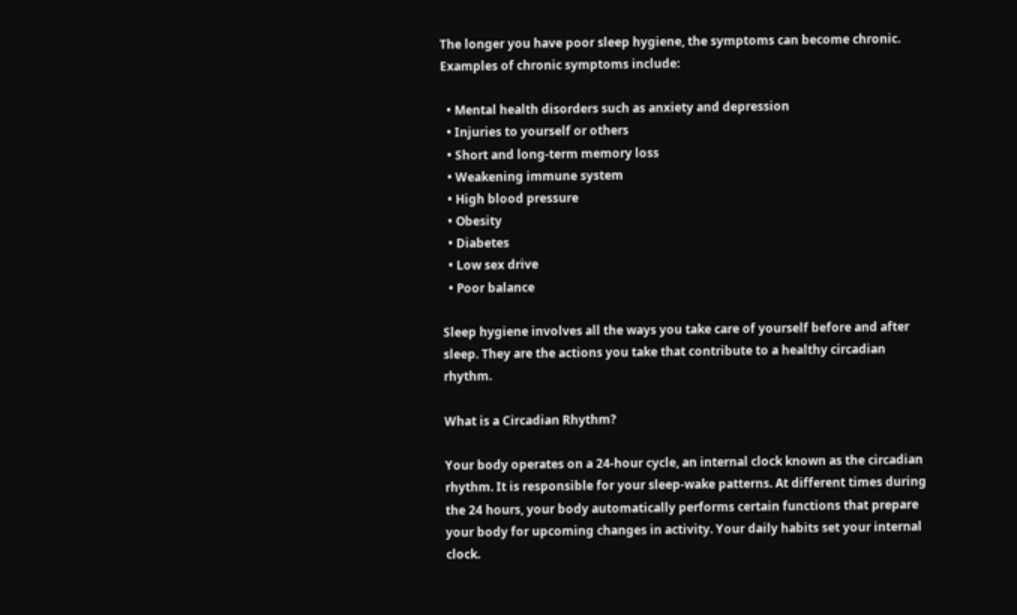The longer you have poor sleep hygiene, the symptoms can become chronic. Examples of chronic symptoms include:

  • Mental health disorders such as anxiety and depression
  • Injuries to yourself or others
  • Short and long-term memory loss
  • Weakening immune system
  • High blood pressure
  • Obesity
  • Diabetes
  • Low sex drive
  • Poor balance

Sleep hygiene involves all the ways you take care of yourself before and after sleep. They are the actions you take that contribute to a healthy circadian rhythm.

What is a Circadian Rhythm?

Your body operates on a 24-hour cycle, an internal clock known as the circadian rhythm. It is responsible for your sleep-wake patterns. At different times during the 24 hours, your body automatically performs certain functions that prepare your body for upcoming changes in activity. Your daily habits set your internal clock.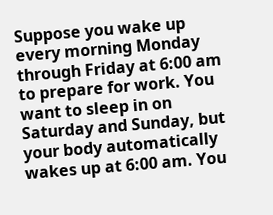Suppose you wake up every morning Monday through Friday at 6:00 am to prepare for work. You want to sleep in on Saturday and Sunday, but your body automatically wakes up at 6:00 am. You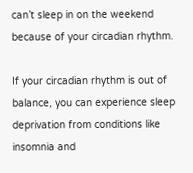can’t sleep in on the weekend because of your circadian rhythm.

If your circadian rhythm is out of balance, you can experience sleep deprivation from conditions like insomnia and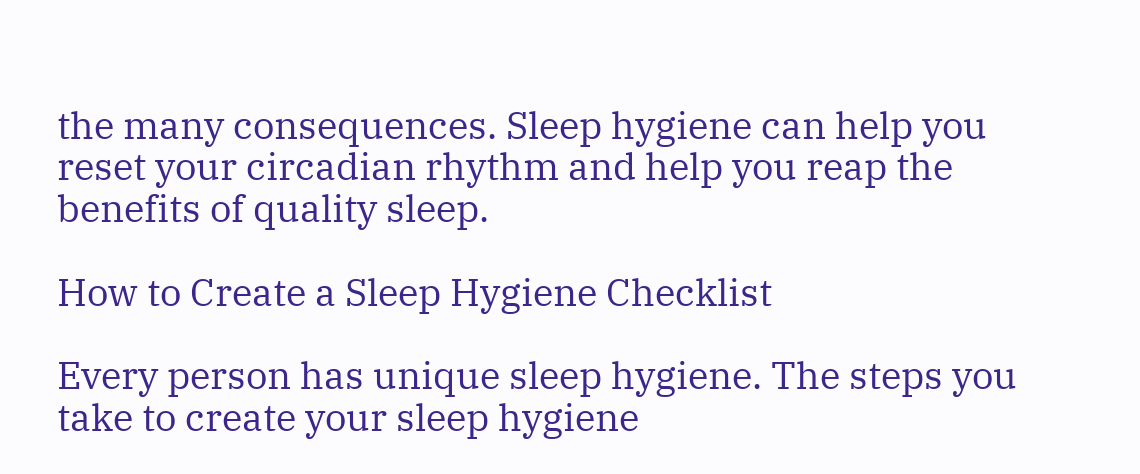the many consequences. Sleep hygiene can help you reset your circadian rhythm and help you reap the benefits of quality sleep.

How to Create a Sleep Hygiene Checklist

Every person has unique sleep hygiene. The steps you take to create your sleep hygiene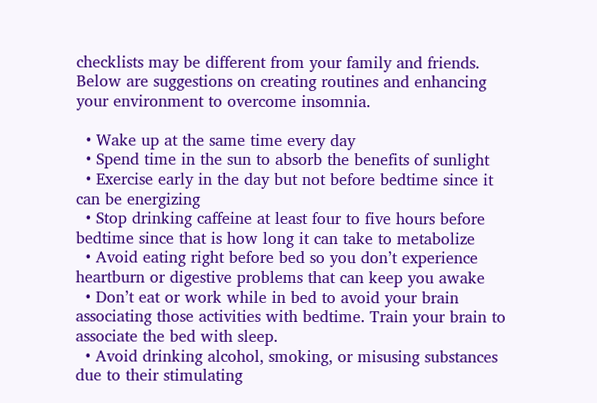checklists may be different from your family and friends. Below are suggestions on creating routines and enhancing your environment to overcome insomnia.

  • Wake up at the same time every day
  • Spend time in the sun to absorb the benefits of sunlight
  • Exercise early in the day but not before bedtime since it can be energizing
  • Stop drinking caffeine at least four to five hours before bedtime since that is how long it can take to metabolize
  • Avoid eating right before bed so you don’t experience heartburn or digestive problems that can keep you awake
  • Don’t eat or work while in bed to avoid your brain associating those activities with bedtime. Train your brain to associate the bed with sleep.
  • Avoid drinking alcohol, smoking, or misusing substances due to their stimulating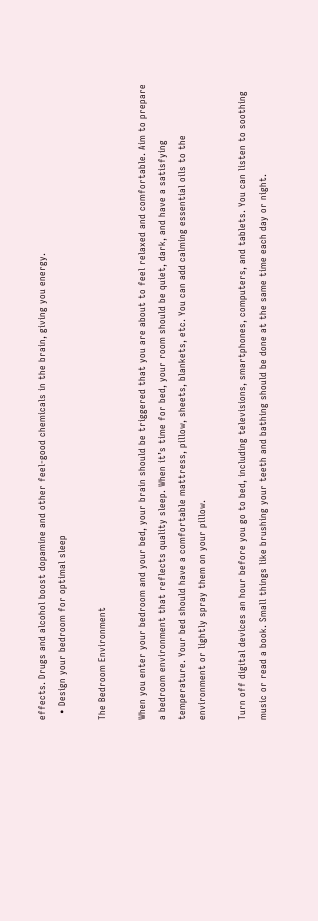effects. Drugs and alcohol boost dopamine and other feel-good chemicals in the brain, giving you energy.
  • Design your bedroom for optimal sleep

The Bedroom Environment

When you enter your bedroom and your bed, your brain should be triggered that you are about to feel relaxed and comfortable. Aim to prepare a bedroom environment that reflects quality sleep. When it’s time for bed, your room should be quiet, dark, and have a satisfying temperature. Your bed should have a comfortable mattress, pillow, sheets, blankets, etc. You can add calming essential oils to the environment or lightly spray them on your pillow.

Turn off digital devices an hour before you go to bed, including televisions, smartphones, computers, and tablets. You can listen to soothing music or read a book. Small things like brushing your teeth and bathing should be done at the same time each day or night.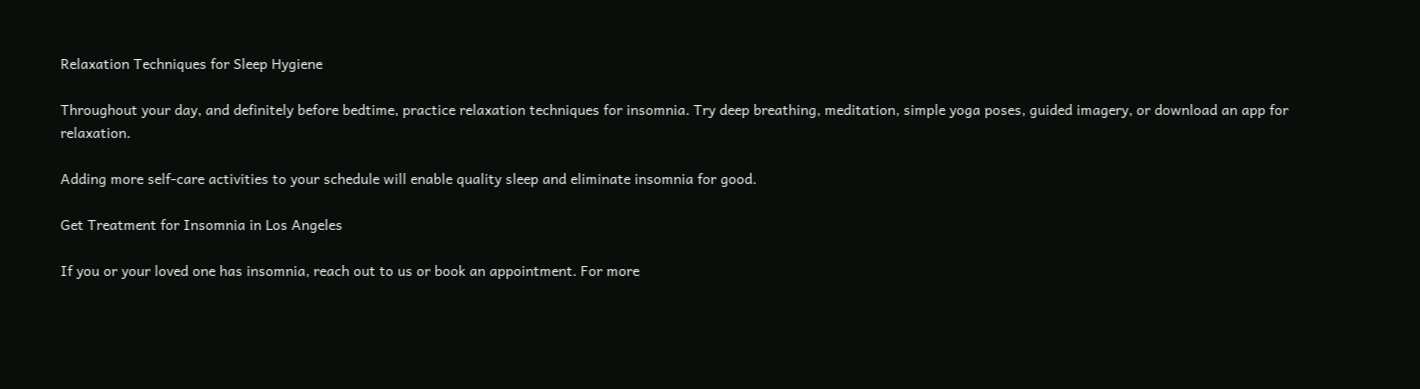Relaxation Techniques for Sleep Hygiene

Throughout your day, and definitely before bedtime, practice relaxation techniques for insomnia. Try deep breathing, meditation, simple yoga poses, guided imagery, or download an app for relaxation.

Adding more self-care activities to your schedule will enable quality sleep and eliminate insomnia for good.

Get Treatment for Insomnia in Los Angeles

If you or your loved one has insomnia, reach out to us or book an appointment. For more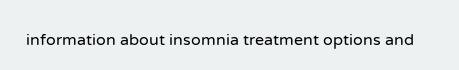information about insomnia treatment options and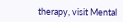therapy, visit Mental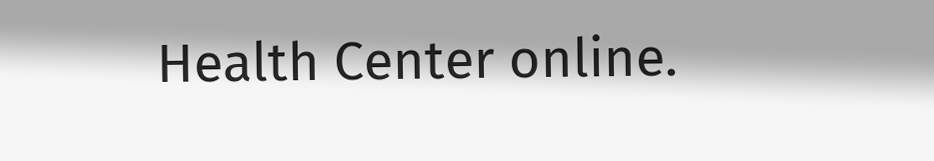Health Center online.